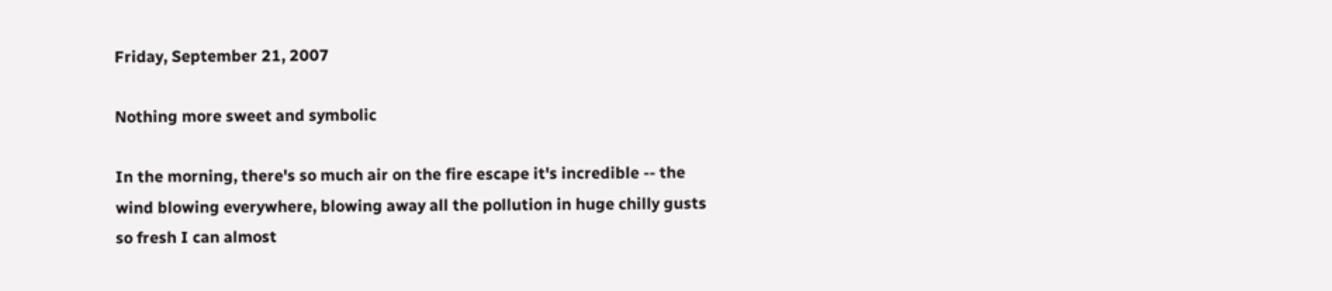Friday, September 21, 2007

Nothing more sweet and symbolic

In the morning, there's so much air on the fire escape it's incredible -- the wind blowing everywhere, blowing away all the pollution in huge chilly gusts so fresh I can almost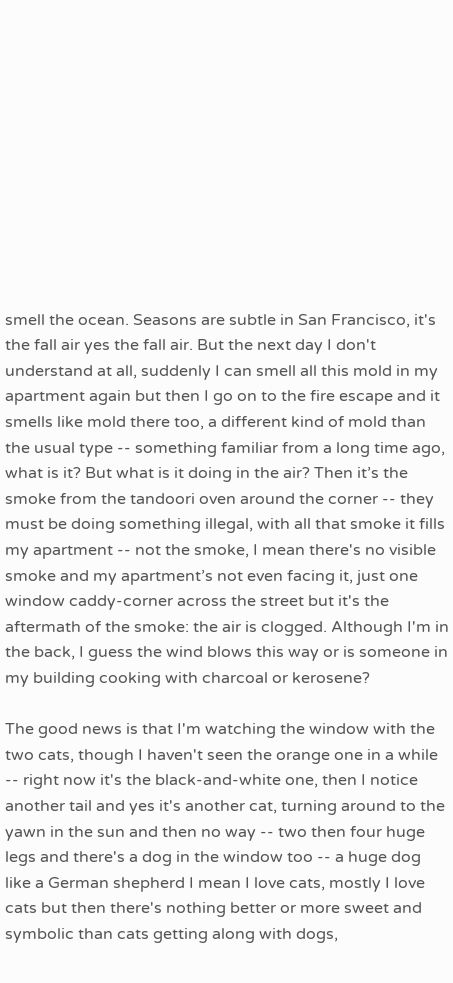smell the ocean. Seasons are subtle in San Francisco, it's the fall air yes the fall air. But the next day I don't understand at all, suddenly I can smell all this mold in my apartment again but then I go on to the fire escape and it smells like mold there too, a different kind of mold than the usual type -- something familiar from a long time ago, what is it? But what is it doing in the air? Then it’s the smoke from the tandoori oven around the corner -- they must be doing something illegal, with all that smoke it fills my apartment -- not the smoke, I mean there's no visible smoke and my apartment’s not even facing it, just one window caddy-corner across the street but it's the aftermath of the smoke: the air is clogged. Although I'm in the back, I guess the wind blows this way or is someone in my building cooking with charcoal or kerosene?

The good news is that I'm watching the window with the two cats, though I haven't seen the orange one in a while -- right now it's the black-and-white one, then I notice another tail and yes it's another cat, turning around to the yawn in the sun and then no way -- two then four huge legs and there's a dog in the window too -- a huge dog like a German shepherd I mean I love cats, mostly I love cats but then there's nothing better or more sweet and symbolic than cats getting along with dogs,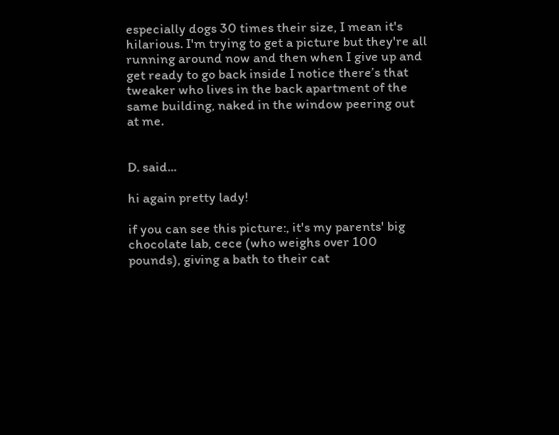especially dogs 30 times their size, I mean it's hilarious. I'm trying to get a picture but they're all running around now and then when I give up and get ready to go back inside I notice there’s that tweaker who lives in the back apartment of the same building, naked in the window peering out at me.


D. said...

hi again pretty lady!

if you can see this picture:, it's my parents' big chocolate lab, cece (who weighs over 100 pounds), giving a bath to their cat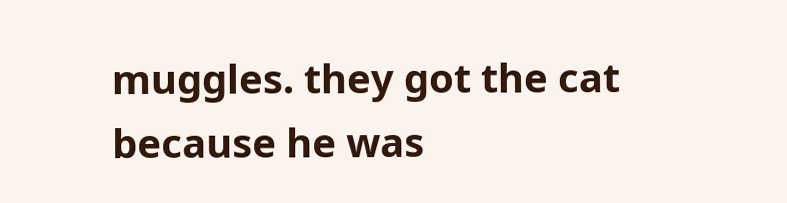muggles. they got the cat because he was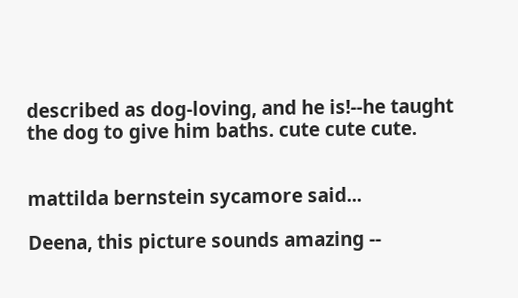described as dog-loving, and he is!--he taught the dog to give him baths. cute cute cute.


mattilda bernstein sycamore said...

Deena, this picture sounds amazing --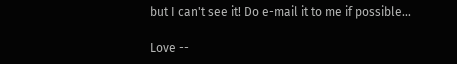but I can't see it! Do e-mail it to me if possible...

Love --